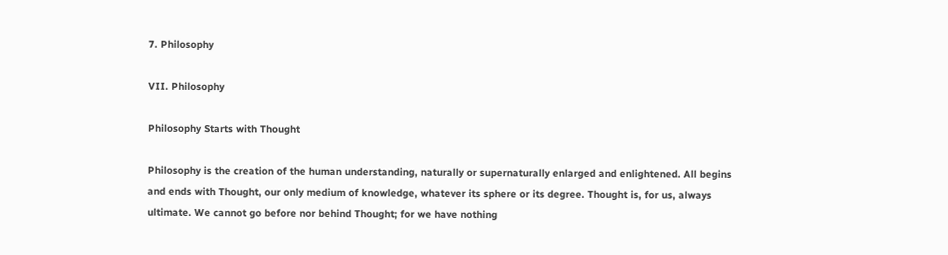7. Philosophy

VII. Philosophy

Philosophy Starts with Thought

Philosophy is the creation of the human understanding, naturally or supernaturally enlarged and enlightened. All begins and ends with Thought, our only medium of knowledge, whatever its sphere or its degree. Thought is, for us, always ultimate. We cannot go before nor behind Thought; for we have nothing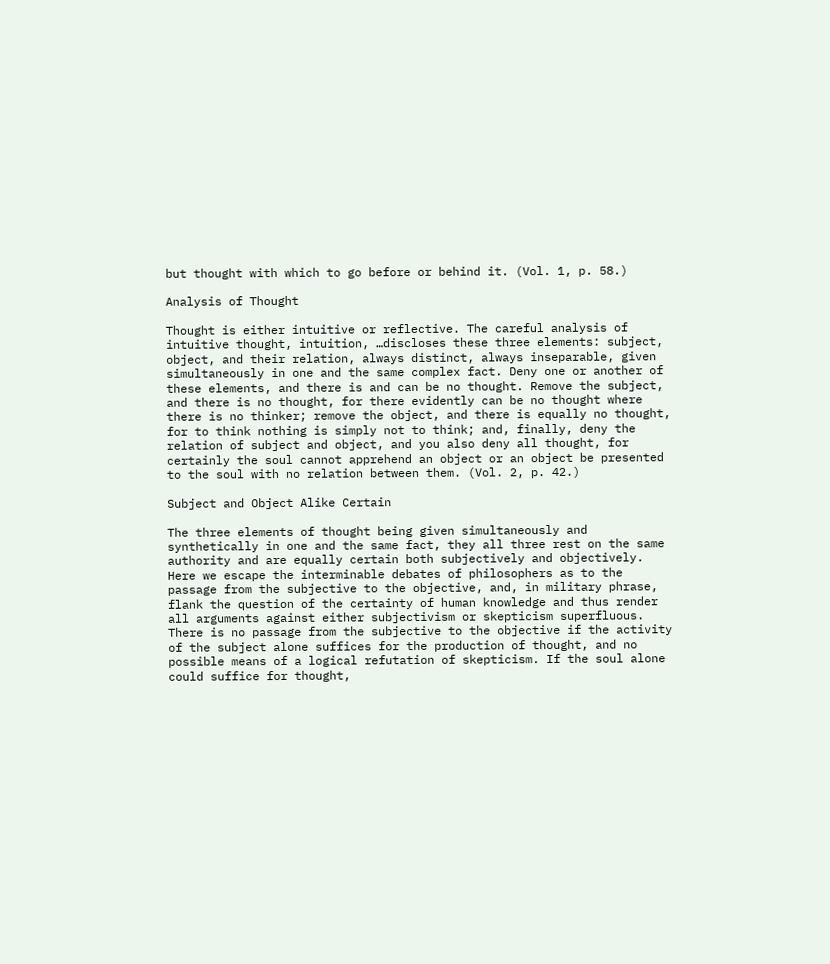but thought with which to go before or behind it. (Vol. 1, p. 58.)

Analysis of Thought

Thought is either intuitive or reflective. The careful analysis of intuitive thought, intuition, …discloses these three elements: subject, object, and their relation, always distinct, always inseparable, given simultaneously in one and the same complex fact. Deny one or another of these elements, and there is and can be no thought. Remove the subject, and there is no thought, for there evidently can be no thought where there is no thinker; remove the object, and there is equally no thought, for to think nothing is simply not to think; and, finally, deny the relation of subject and object, and you also deny all thought, for certainly the soul cannot apprehend an object or an object be presented to the soul with no relation between them. (Vol. 2, p. 42.)

Subject and Object Alike Certain

The three elements of thought being given simultaneously and synthetically in one and the same fact, they all three rest on the same authority and are equally certain both subjectively and objectively. Here we escape the interminable debates of philosophers as to the passage from the subjective to the objective, and, in military phrase, flank the question of the certainty of human knowledge and thus render all arguments against either subjectivism or skepticism superfluous. There is no passage from the subjective to the objective if the activity of the subject alone suffices for the production of thought, and no possible means of a logical refutation of skepticism. If the soul alone could suffice for thought,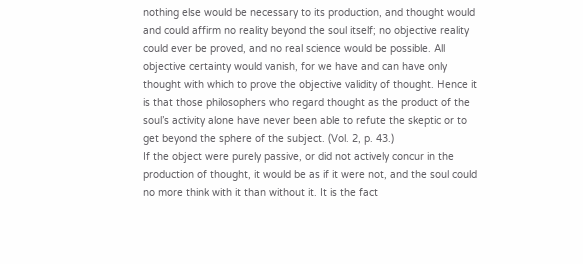nothing else would be necessary to its production, and thought would and could affirm no reality beyond the soul itself; no objective reality could ever be proved, and no real science would be possible. All objective certainty would vanish, for we have and can have only thought with which to prove the objective validity of thought. Hence it is that those philosophers who regard thought as the product of the soul’s activity alone have never been able to refute the skeptic or to get beyond the sphere of the subject. (Vol. 2, p. 43.)
If the object were purely passive, or did not actively concur in the production of thought, it would be as if it were not, and the soul could no more think with it than without it. It is the fact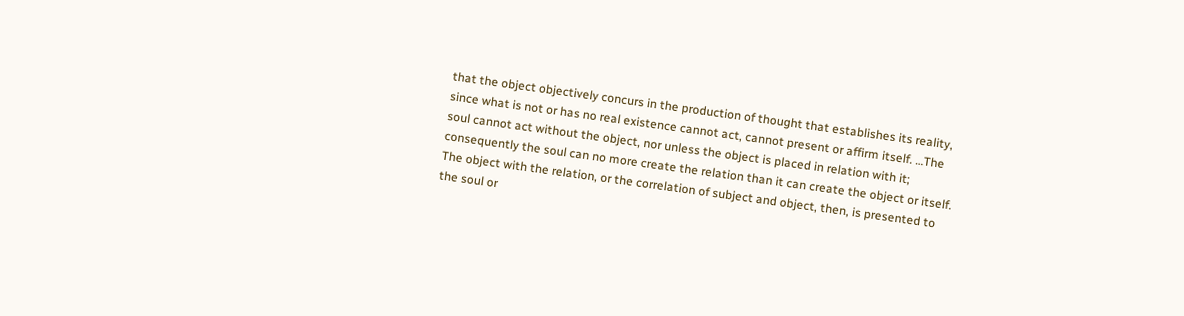that the object objectively concurs in the production of thought that establishes its reality, since what is not or has no real existence cannot act, cannot present or affirm itself. …The soul cannot act without the object, nor unless the object is placed in relation with it; consequently the soul can no more create the relation than it can create the object or itself. The object with the relation, or the correlation of subject and object, then, is presented to the soul or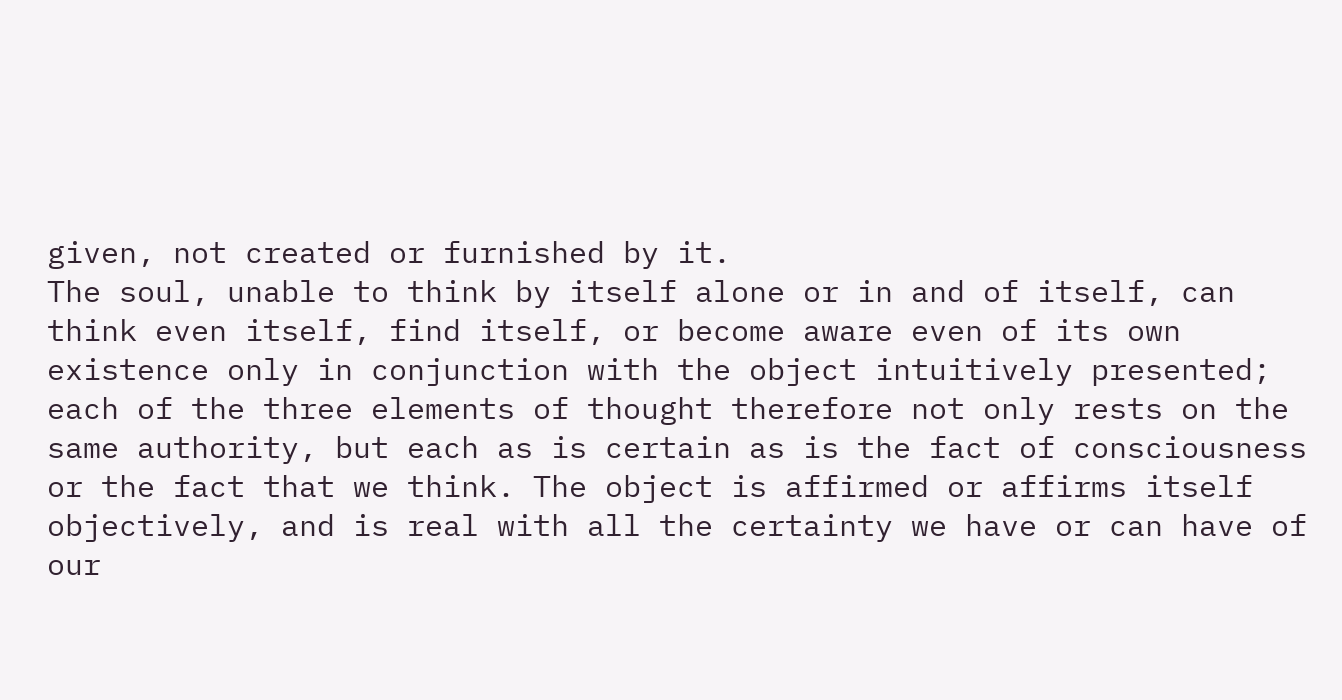given, not created or furnished by it.
The soul, unable to think by itself alone or in and of itself, can think even itself, find itself, or become aware even of its own existence only in conjunction with the object intuitively presented; each of the three elements of thought therefore not only rests on the same authority, but each as is certain as is the fact of consciousness or the fact that we think. The object is affirmed or affirms itself objectively, and is real with all the certainty we have or can have of our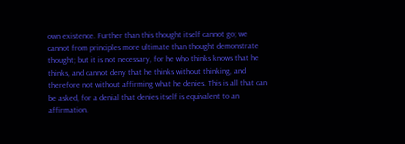own existence. Further than this thought itself cannot go; we cannot from principles more ultimate than thought demonstrate thought; but it is not necessary, for he who thinks knows that he thinks, and cannot deny that he thinks without thinking, and therefore not without affirming what he denies. This is all that can be asked, for a denial that denies itself is equivalent to an affirmation.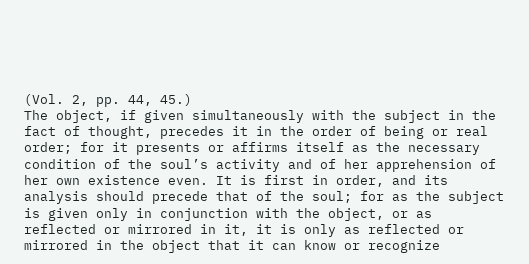(Vol. 2, pp. 44, 45.)
The object, if given simultaneously with the subject in the fact of thought, precedes it in the order of being or real order; for it presents or affirms itself as the necessary condition of the soul’s activity and of her apprehension of her own existence even. It is first in order, and its analysis should precede that of the soul; for as the subject is given only in conjunction with the object, or as reflected or mirrored in it, it is only as reflected or mirrored in the object that it can know or recognize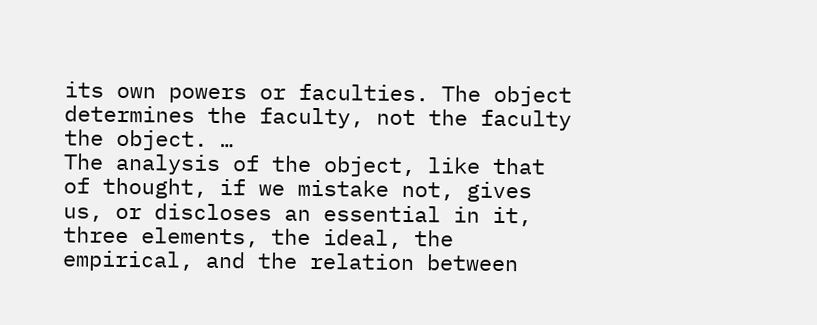its own powers or faculties. The object determines the faculty, not the faculty the object. …
The analysis of the object, like that of thought, if we mistake not, gives us, or discloses an essential in it, three elements, the ideal, the empirical, and the relation between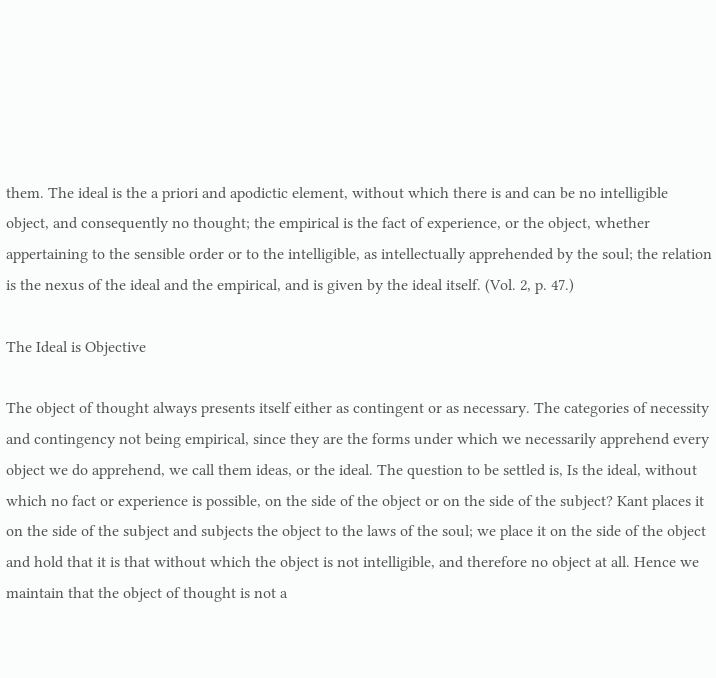them. The ideal is the a priori and apodictic element, without which there is and can be no intelligible object, and consequently no thought; the empirical is the fact of experience, or the object, whether appertaining to the sensible order or to the intelligible, as intellectually apprehended by the soul; the relation is the nexus of the ideal and the empirical, and is given by the ideal itself. (Vol. 2, p. 47.)

The Ideal is Objective

The object of thought always presents itself either as contingent or as necessary. The categories of necessity and contingency not being empirical, since they are the forms under which we necessarily apprehend every object we do apprehend, we call them ideas, or the ideal. The question to be settled is, Is the ideal, without which no fact or experience is possible, on the side of the object or on the side of the subject? Kant places it on the side of the subject and subjects the object to the laws of the soul; we place it on the side of the object and hold that it is that without which the object is not intelligible, and therefore no object at all. Hence we maintain that the object of thought is not a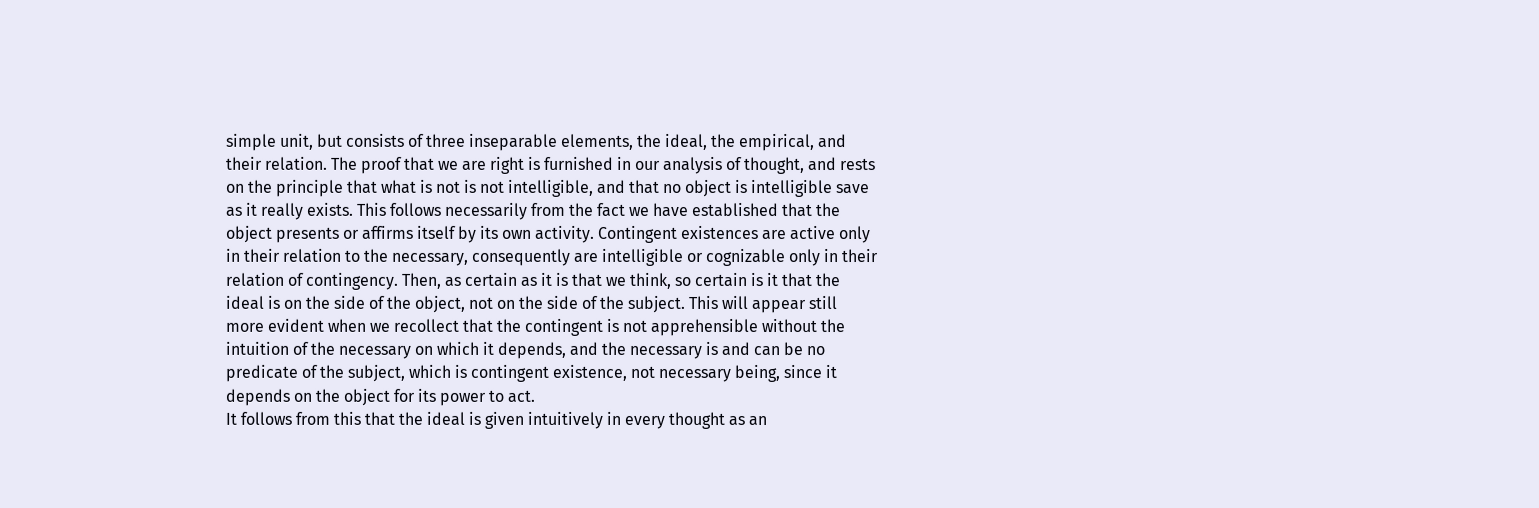simple unit, but consists of three inseparable elements, the ideal, the empirical, and their relation. The proof that we are right is furnished in our analysis of thought, and rests on the principle that what is not is not intelligible, and that no object is intelligible save as it really exists. This follows necessarily from the fact we have established that the object presents or affirms itself by its own activity. Contingent existences are active only in their relation to the necessary, consequently are intelligible or cognizable only in their relation of contingency. Then, as certain as it is that we think, so certain is it that the ideal is on the side of the object, not on the side of the subject. This will appear still more evident when we recollect that the contingent is not apprehensible without the intuition of the necessary on which it depends, and the necessary is and can be no predicate of the subject, which is contingent existence, not necessary being, since it depends on the object for its power to act.
It follows from this that the ideal is given intuitively in every thought as an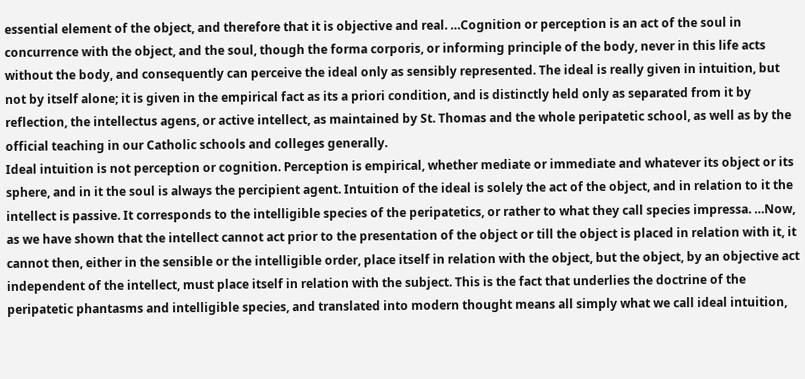essential element of the object, and therefore that it is objective and real. …Cognition or perception is an act of the soul in concurrence with the object, and the soul, though the forma corporis, or informing principle of the body, never in this life acts without the body, and consequently can perceive the ideal only as sensibly represented. The ideal is really given in intuition, but not by itself alone; it is given in the empirical fact as its a priori condition, and is distinctly held only as separated from it by reflection, the intellectus agens, or active intellect, as maintained by St. Thomas and the whole peripatetic school, as well as by the official teaching in our Catholic schools and colleges generally.
Ideal intuition is not perception or cognition. Perception is empirical, whether mediate or immediate and whatever its object or its sphere, and in it the soul is always the percipient agent. Intuition of the ideal is solely the act of the object, and in relation to it the intellect is passive. It corresponds to the intelligible species of the peripatetics, or rather to what they call species impressa. …Now, as we have shown that the intellect cannot act prior to the presentation of the object or till the object is placed in relation with it, it cannot then, either in the sensible or the intelligible order, place itself in relation with the object, but the object, by an objective act independent of the intellect, must place itself in relation with the subject. This is the fact that underlies the doctrine of the peripatetic phantasms and intelligible species, and translated into modern thought means all simply what we call ideal intuition,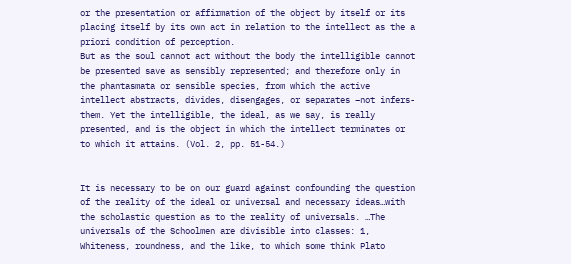or the presentation or affirmation of the object by itself or its placing itself by its own act in relation to the intellect as the a priori condition of perception.
But as the soul cannot act without the body the intelligible cannot be presented save as sensibly represented; and therefore only in the phantasmata or sensible species, from which the active intellect abstracts, divides, disengages, or separates –not infers- them. Yet the intelligible, the ideal, as we say, is really presented, and is the object in which the intellect terminates or to which it attains. (Vol. 2, pp. 51-54.)


It is necessary to be on our guard against confounding the question of the reality of the ideal or universal and necessary ideas…with the scholastic question as to the reality of universals. …The universals of the Schoolmen are divisible into classes: 1, Whiteness, roundness, and the like, to which some think Plato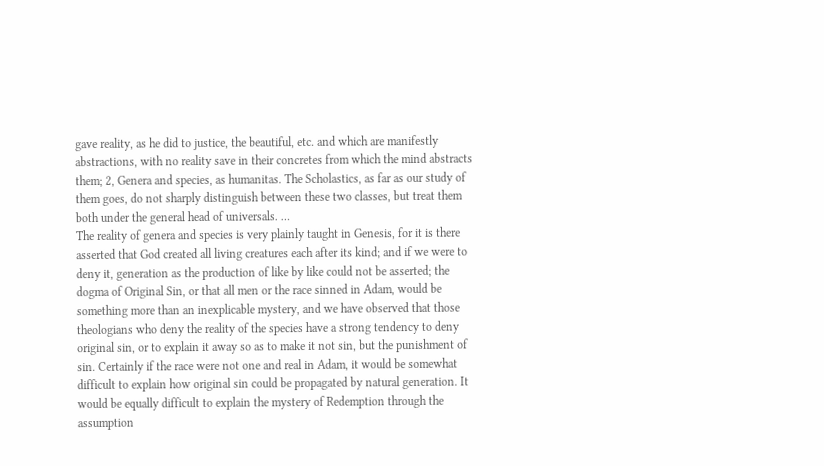gave reality, as he did to justice, the beautiful, etc. and which are manifestly abstractions, with no reality save in their concretes from which the mind abstracts them; 2, Genera and species, as humanitas. The Scholastics, as far as our study of them goes, do not sharply distinguish between these two classes, but treat them both under the general head of universals. …
The reality of genera and species is very plainly taught in Genesis, for it is there asserted that God created all living creatures each after its kind; and if we were to deny it, generation as the production of like by like could not be asserted; the dogma of Original Sin, or that all men or the race sinned in Adam, would be something more than an inexplicable mystery, and we have observed that those theologians who deny the reality of the species have a strong tendency to deny original sin, or to explain it away so as to make it not sin, but the punishment of sin. Certainly if the race were not one and real in Adam, it would be somewhat difficult to explain how original sin could be propagated by natural generation. It would be equally difficult to explain the mystery of Redemption through the assumption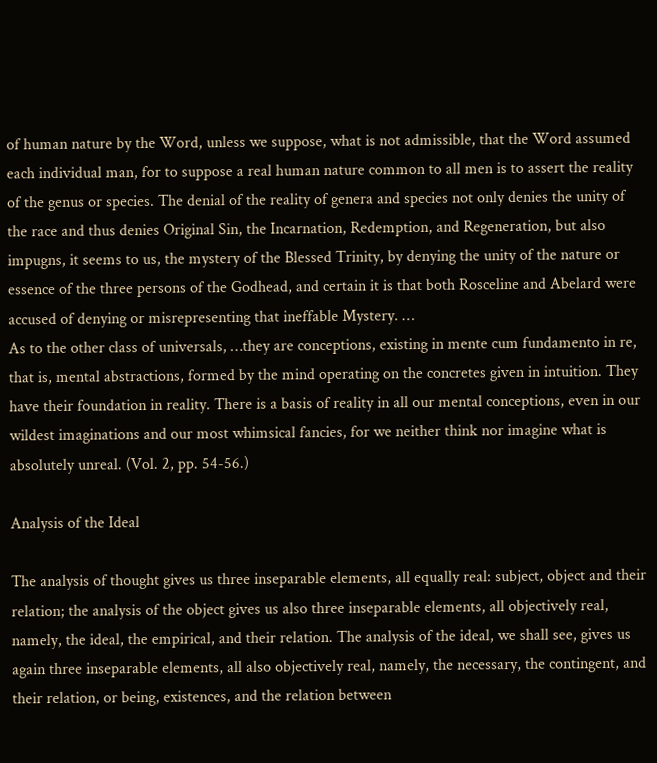of human nature by the Word, unless we suppose, what is not admissible, that the Word assumed each individual man, for to suppose a real human nature common to all men is to assert the reality of the genus or species. The denial of the reality of genera and species not only denies the unity of the race and thus denies Original Sin, the Incarnation, Redemption, and Regeneration, but also impugns, it seems to us, the mystery of the Blessed Trinity, by denying the unity of the nature or essence of the three persons of the Godhead, and certain it is that both Rosceline and Abelard were accused of denying or misrepresenting that ineffable Mystery. …
As to the other class of universals, …they are conceptions, existing in mente cum fundamento in re, that is, mental abstractions, formed by the mind operating on the concretes given in intuition. They have their foundation in reality. There is a basis of reality in all our mental conceptions, even in our wildest imaginations and our most whimsical fancies, for we neither think nor imagine what is absolutely unreal. (Vol. 2, pp. 54-56.)

Analysis of the Ideal

The analysis of thought gives us three inseparable elements, all equally real: subject, object and their relation; the analysis of the object gives us also three inseparable elements, all objectively real, namely, the ideal, the empirical, and their relation. The analysis of the ideal, we shall see, gives us again three inseparable elements, all also objectively real, namely, the necessary, the contingent, and their relation, or being, existences, and the relation between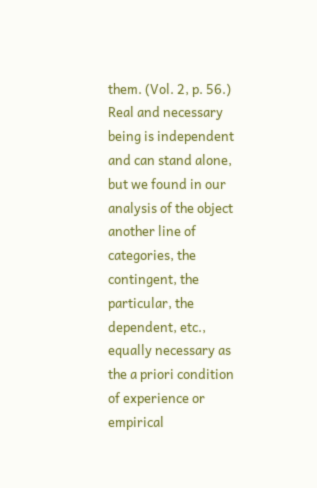them. (Vol. 2, p. 56.)
Real and necessary being is independent and can stand alone, but we found in our analysis of the object another line of categories, the contingent, the particular, the dependent, etc., equally necessary as the a priori condition of experience or empirical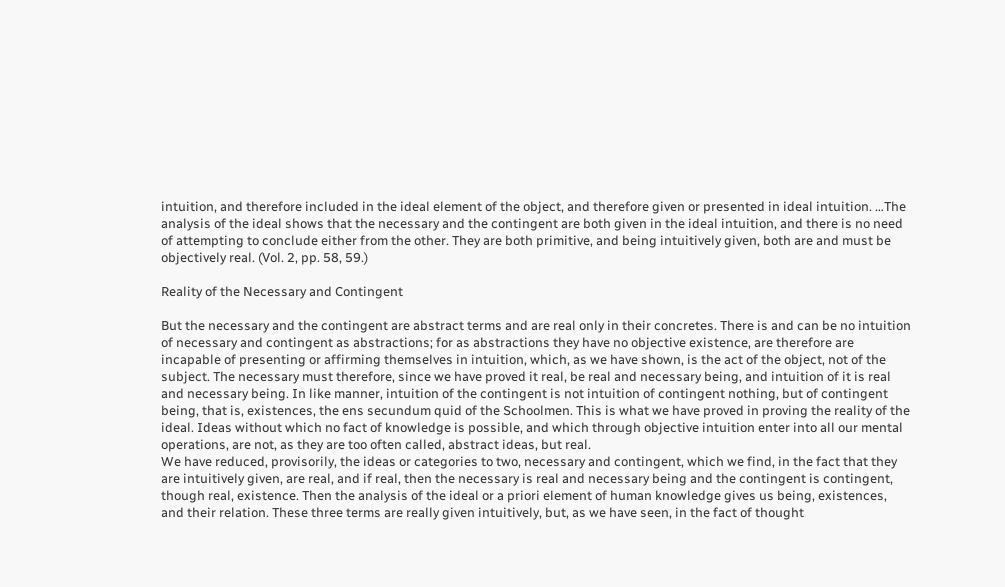intuition, and therefore included in the ideal element of the object, and therefore given or presented in ideal intuition. …The analysis of the ideal shows that the necessary and the contingent are both given in the ideal intuition, and there is no need of attempting to conclude either from the other. They are both primitive, and being intuitively given, both are and must be objectively real. (Vol. 2, pp. 58, 59.)

Reality of the Necessary and Contingent

But the necessary and the contingent are abstract terms and are real only in their concretes. There is and can be no intuition of necessary and contingent as abstractions; for as abstractions they have no objective existence, are therefore are incapable of presenting or affirming themselves in intuition, which, as we have shown, is the act of the object, not of the subject. The necessary must therefore, since we have proved it real, be real and necessary being, and intuition of it is real and necessary being. In like manner, intuition of the contingent is not intuition of contingent nothing, but of contingent being, that is, existences, the ens secundum quid of the Schoolmen. This is what we have proved in proving the reality of the ideal. Ideas without which no fact of knowledge is possible, and which through objective intuition enter into all our mental operations, are not, as they are too often called, abstract ideas, but real.
We have reduced, provisorily, the ideas or categories to two, necessary and contingent, which we find, in the fact that they are intuitively given, are real, and if real, then the necessary is real and necessary being and the contingent is contingent, though real, existence. Then the analysis of the ideal or a priori element of human knowledge gives us being, existences, and their relation. These three terms are really given intuitively, but, as we have seen, in the fact of thought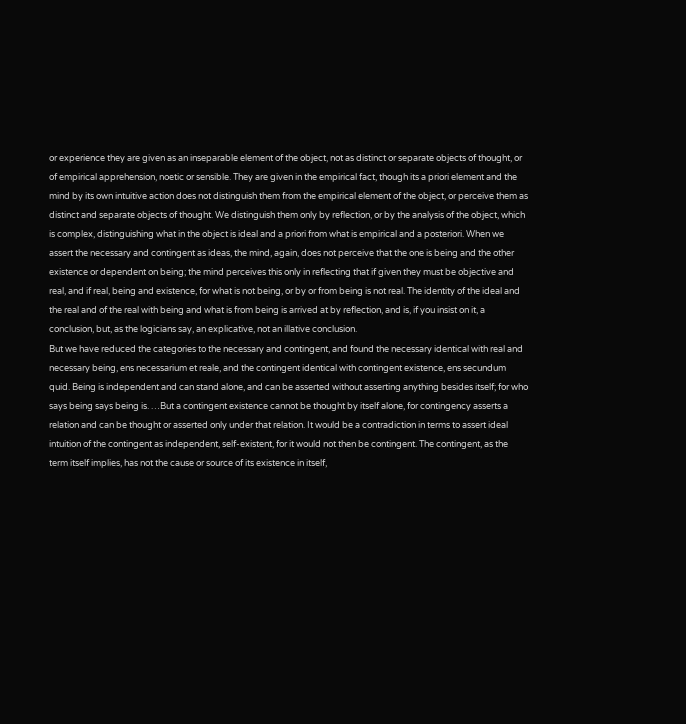or experience they are given as an inseparable element of the object, not as distinct or separate objects of thought, or of empirical apprehension, noetic or sensible. They are given in the empirical fact, though its a priori element and the mind by its own intuitive action does not distinguish them from the empirical element of the object, or perceive them as distinct and separate objects of thought. We distinguish them only by reflection, or by the analysis of the object, which is complex, distinguishing what in the object is ideal and a priori from what is empirical and a posteriori. When we assert the necessary and contingent as ideas, the mind, again, does not perceive that the one is being and the other existence or dependent on being; the mind perceives this only in reflecting that if given they must be objective and real, and if real, being and existence, for what is not being, or by or from being is not real. The identity of the ideal and the real and of the real with being and what is from being is arrived at by reflection, and is, if you insist on it, a conclusion, but, as the logicians say, an explicative, not an illative conclusion.
But we have reduced the categories to the necessary and contingent, and found the necessary identical with real and necessary being, ens necessarium et reale, and the contingent identical with contingent existence, ens secundum quid. Being is independent and can stand alone, and can be asserted without asserting anything besides itself; for who says being says being is. …But a contingent existence cannot be thought by itself alone, for contingency asserts a relation and can be thought or asserted only under that relation. It would be a contradiction in terms to assert ideal intuition of the contingent as independent, self-existent, for it would not then be contingent. The contingent, as the term itself implies, has not the cause or source of its existence in itself,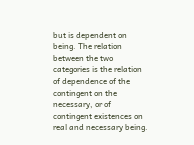but is dependent on being. The relation between the two categories is the relation of dependence of the contingent on the necessary, or of contingent existences on real and necessary being.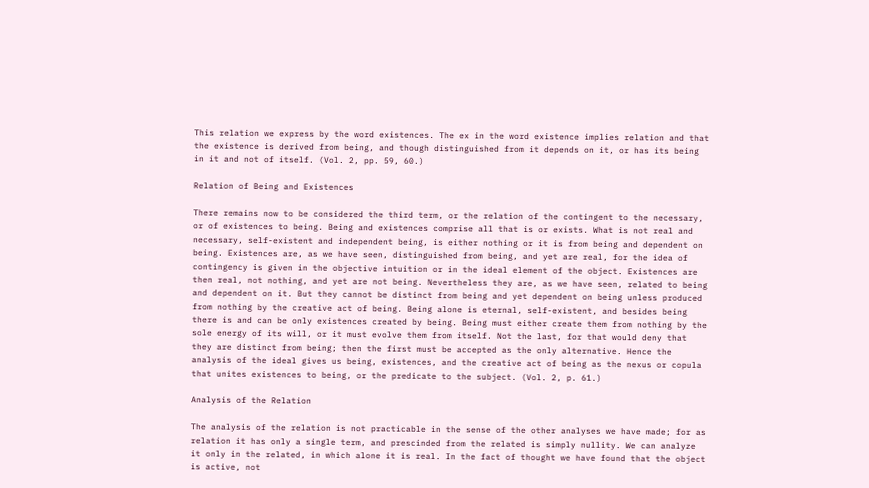This relation we express by the word existences. The ex in the word existence implies relation and that the existence is derived from being, and though distinguished from it depends on it, or has its being in it and not of itself. (Vol. 2, pp. 59, 60.)

Relation of Being and Existences

There remains now to be considered the third term, or the relation of the contingent to the necessary, or of existences to being. Being and existences comprise all that is or exists. What is not real and necessary, self-existent and independent being, is either nothing or it is from being and dependent on being. Existences are, as we have seen, distinguished from being, and yet are real, for the idea of contingency is given in the objective intuition or in the ideal element of the object. Existences are then real, not nothing, and yet are not being. Nevertheless they are, as we have seen, related to being and dependent on it. But they cannot be distinct from being and yet dependent on being unless produced from nothing by the creative act of being. Being alone is eternal, self-existent, and besides being there is and can be only existences created by being. Being must either create them from nothing by the sole energy of its will, or it must evolve them from itself. Not the last, for that would deny that they are distinct from being; then the first must be accepted as the only alternative. Hence the analysis of the ideal gives us being, existences, and the creative act of being as the nexus or copula that unites existences to being, or the predicate to the subject. (Vol. 2, p. 61.)

Analysis of the Relation

The analysis of the relation is not practicable in the sense of the other analyses we have made; for as relation it has only a single term, and prescinded from the related is simply nullity. We can analyze it only in the related, in which alone it is real. In the fact of thought we have found that the object is active, not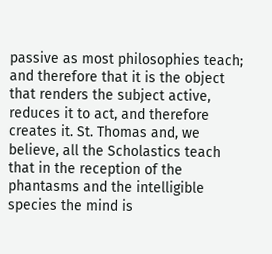passive as most philosophies teach; and therefore that it is the object that renders the subject active, reduces it to act, and therefore creates it. St. Thomas and, we believe, all the Scholastics teach that in the reception of the phantasms and the intelligible species the mind is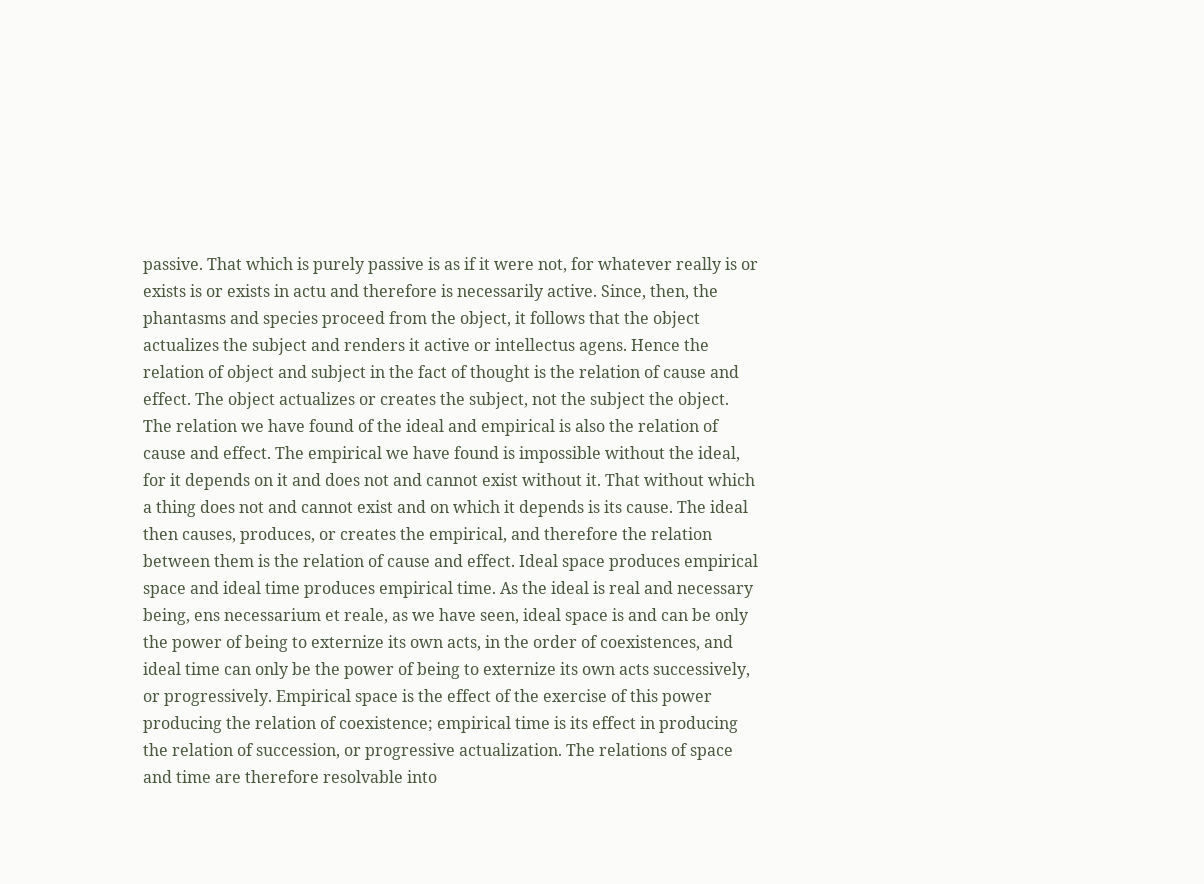passive. That which is purely passive is as if it were not, for whatever really is or exists is or exists in actu and therefore is necessarily active. Since, then, the phantasms and species proceed from the object, it follows that the object actualizes the subject and renders it active or intellectus agens. Hence the relation of object and subject in the fact of thought is the relation of cause and effect. The object actualizes or creates the subject, not the subject the object.
The relation we have found of the ideal and empirical is also the relation of cause and effect. The empirical we have found is impossible without the ideal, for it depends on it and does not and cannot exist without it. That without which a thing does not and cannot exist and on which it depends is its cause. The ideal then causes, produces, or creates the empirical, and therefore the relation between them is the relation of cause and effect. Ideal space produces empirical space and ideal time produces empirical time. As the ideal is real and necessary being, ens necessarium et reale, as we have seen, ideal space is and can be only the power of being to externize its own acts, in the order of coexistences, and ideal time can only be the power of being to externize its own acts successively, or progressively. Empirical space is the effect of the exercise of this power producing the relation of coexistence; empirical time is its effect in producing the relation of succession, or progressive actualization. The relations of space and time are therefore resolvable into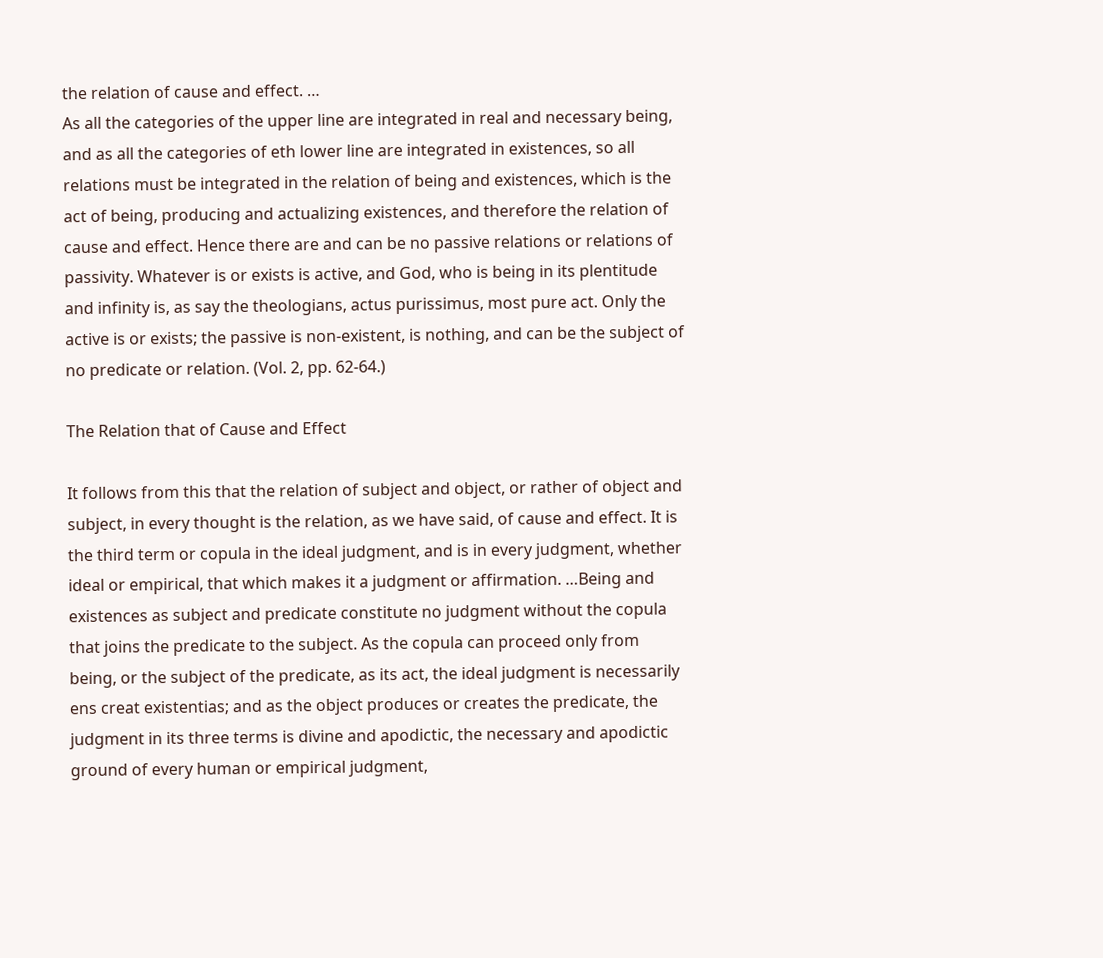the relation of cause and effect. …
As all the categories of the upper line are integrated in real and necessary being, and as all the categories of eth lower line are integrated in existences, so all relations must be integrated in the relation of being and existences, which is the act of being, producing and actualizing existences, and therefore the relation of cause and effect. Hence there are and can be no passive relations or relations of passivity. Whatever is or exists is active, and God, who is being in its plentitude and infinity is, as say the theologians, actus purissimus, most pure act. Only the active is or exists; the passive is non-existent, is nothing, and can be the subject of no predicate or relation. (Vol. 2, pp. 62-64.)

The Relation that of Cause and Effect

It follows from this that the relation of subject and object, or rather of object and subject, in every thought is the relation, as we have said, of cause and effect. It is the third term or copula in the ideal judgment, and is in every judgment, whether ideal or empirical, that which makes it a judgment or affirmation. …Being and existences as subject and predicate constitute no judgment without the copula that joins the predicate to the subject. As the copula can proceed only from being, or the subject of the predicate, as its act, the ideal judgment is necessarily ens creat existentias; and as the object produces or creates the predicate, the judgment in its three terms is divine and apodictic, the necessary and apodictic ground of every human or empirical judgment,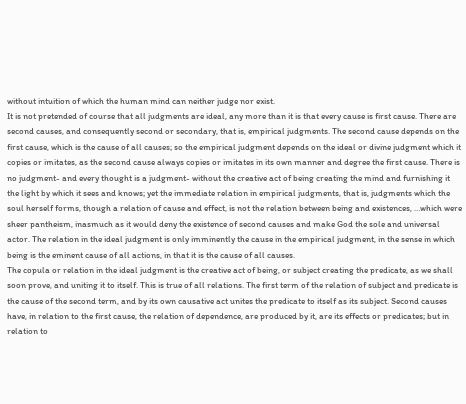without intuition of which the human mind can neither judge nor exist.
It is not pretended of course that all judgments are ideal, any more than it is that every cause is first cause. There are second causes, and consequently second or secondary, that is, empirical judgments. The second cause depends on the first cause, which is the cause of all causes; so the empirical judgment depends on the ideal or divine judgment which it copies or imitates, as the second cause always copies or imitates in its own manner and degree the first cause. There is no judgment- and every thought is a judgment- without the creative act of being creating the mind and furnishing it the light by which it sees and knows; yet the immediate relation in empirical judgments, that is, judgments which the soul herself forms, though a relation of cause and effect, is not the relation between being and existences, …which were sheer pantheism, inasmuch as it would deny the existence of second causes and make God the sole and universal actor. The relation in the ideal judgment is only imminently the cause in the empirical judgment, in the sense in which being is the eminent cause of all actions, in that it is the cause of all causes.
The copula or relation in the ideal judgment is the creative act of being, or subject creating the predicate, as we shall soon prove, and uniting it to itself. This is true of all relations. The first term of the relation of subject and predicate is the cause of the second term, and by its own causative act unites the predicate to itself as its subject. Second causes have, in relation to the first cause, the relation of dependence, are produced by it, are its effects or predicates; but in relation to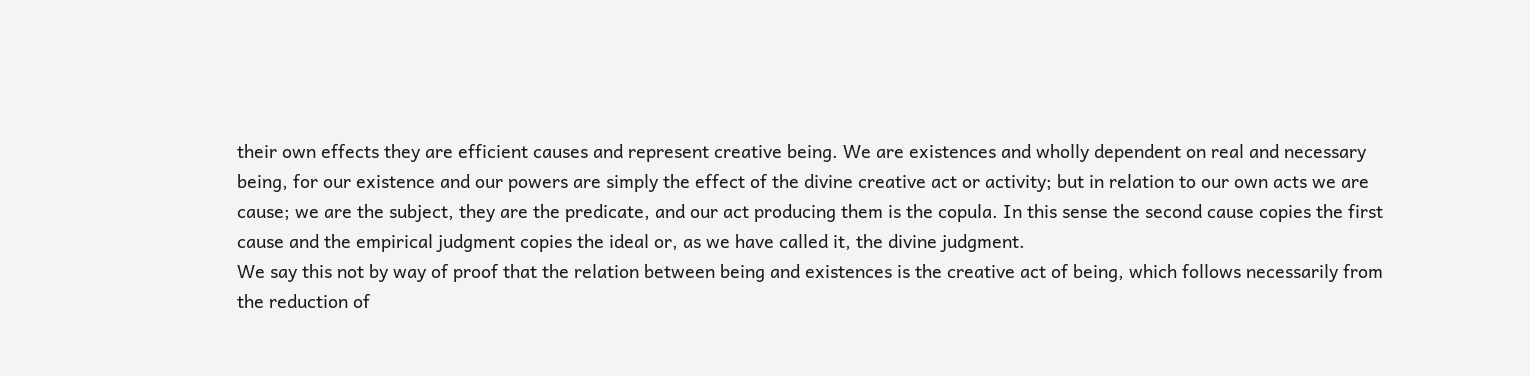their own effects they are efficient causes and represent creative being. We are existences and wholly dependent on real and necessary being, for our existence and our powers are simply the effect of the divine creative act or activity; but in relation to our own acts we are cause; we are the subject, they are the predicate, and our act producing them is the copula. In this sense the second cause copies the first cause and the empirical judgment copies the ideal or, as we have called it, the divine judgment.
We say this not by way of proof that the relation between being and existences is the creative act of being, which follows necessarily from the reduction of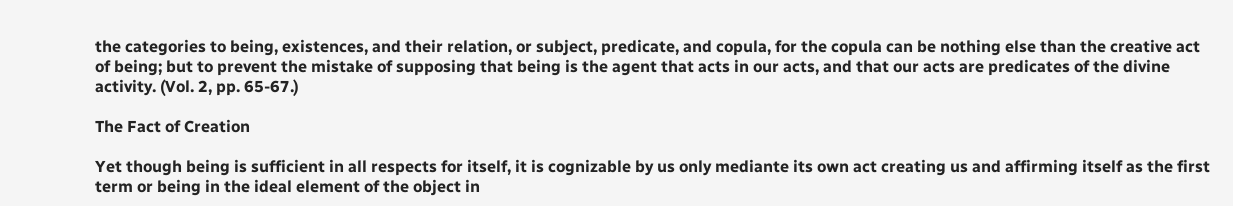the categories to being, existences, and their relation, or subject, predicate, and copula, for the copula can be nothing else than the creative act of being; but to prevent the mistake of supposing that being is the agent that acts in our acts, and that our acts are predicates of the divine activity. (Vol. 2, pp. 65-67.)

The Fact of Creation

Yet though being is sufficient in all respects for itself, it is cognizable by us only mediante its own act creating us and affirming itself as the first term or being in the ideal element of the object in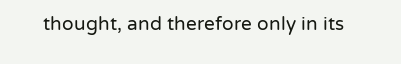thought, and therefore only in its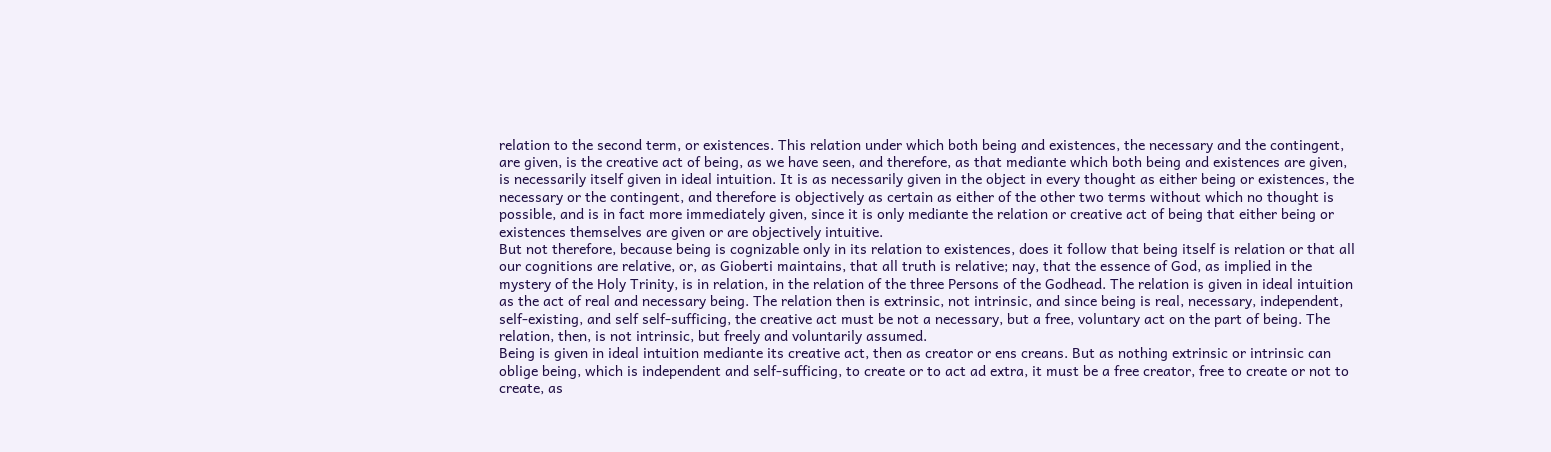relation to the second term, or existences. This relation under which both being and existences, the necessary and the contingent, are given, is the creative act of being, as we have seen, and therefore, as that mediante which both being and existences are given, is necessarily itself given in ideal intuition. It is as necessarily given in the object in every thought as either being or existences, the necessary or the contingent, and therefore is objectively as certain as either of the other two terms without which no thought is possible, and is in fact more immediately given, since it is only mediante the relation or creative act of being that either being or existences themselves are given or are objectively intuitive.
But not therefore, because being is cognizable only in its relation to existences, does it follow that being itself is relation or that all our cognitions are relative, or, as Gioberti maintains, that all truth is relative; nay, that the essence of God, as implied in the mystery of the Holy Trinity, is in relation, in the relation of the three Persons of the Godhead. The relation is given in ideal intuition as the act of real and necessary being. The relation then is extrinsic, not intrinsic, and since being is real, necessary, independent, self-existing, and self self-sufficing, the creative act must be not a necessary, but a free, voluntary act on the part of being. The relation, then, is not intrinsic, but freely and voluntarily assumed.
Being is given in ideal intuition mediante its creative act, then as creator or ens creans. But as nothing extrinsic or intrinsic can oblige being, which is independent and self-sufficing, to create or to act ad extra, it must be a free creator, free to create or not to create, as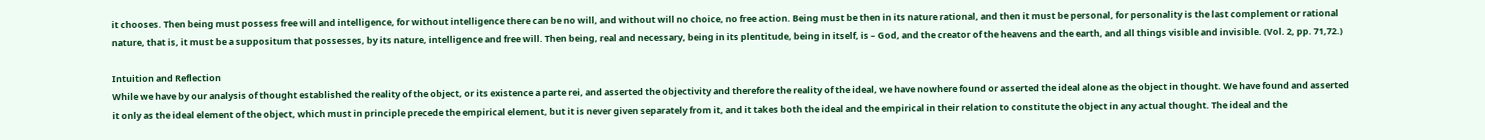it chooses. Then being must possess free will and intelligence, for without intelligence there can be no will, and without will no choice, no free action. Being must be then in its nature rational, and then it must be personal, for personality is the last complement or rational nature, that is, it must be a suppositum that possesses, by its nature, intelligence and free will. Then being, real and necessary, being in its plentitude, being in itself, is – God, and the creator of the heavens and the earth, and all things visible and invisible. (Vol. 2, pp. 71,72.)

Intuition and Reflection
While we have by our analysis of thought established the reality of the object, or its existence a parte rei, and asserted the objectivity and therefore the reality of the ideal, we have nowhere found or asserted the ideal alone as the object in thought. We have found and asserted it only as the ideal element of the object, which must in principle precede the empirical element, but it is never given separately from it, and it takes both the ideal and the empirical in their relation to constitute the object in any actual thought. The ideal and the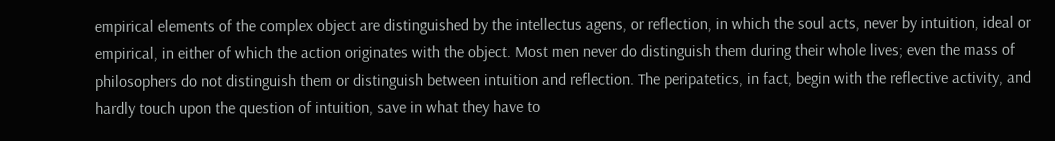empirical elements of the complex object are distinguished by the intellectus agens, or reflection, in which the soul acts, never by intuition, ideal or empirical, in either of which the action originates with the object. Most men never do distinguish them during their whole lives; even the mass of philosophers do not distinguish them or distinguish between intuition and reflection. The peripatetics, in fact, begin with the reflective activity, and hardly touch upon the question of intuition, save in what they have to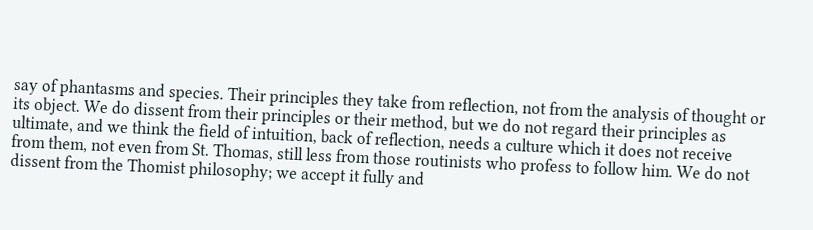say of phantasms and species. Their principles they take from reflection, not from the analysis of thought or its object. We do dissent from their principles or their method, but we do not regard their principles as ultimate, and we think the field of intuition, back of reflection, needs a culture which it does not receive from them, not even from St. Thomas, still less from those routinists who profess to follow him. We do not dissent from the Thomist philosophy; we accept it fully and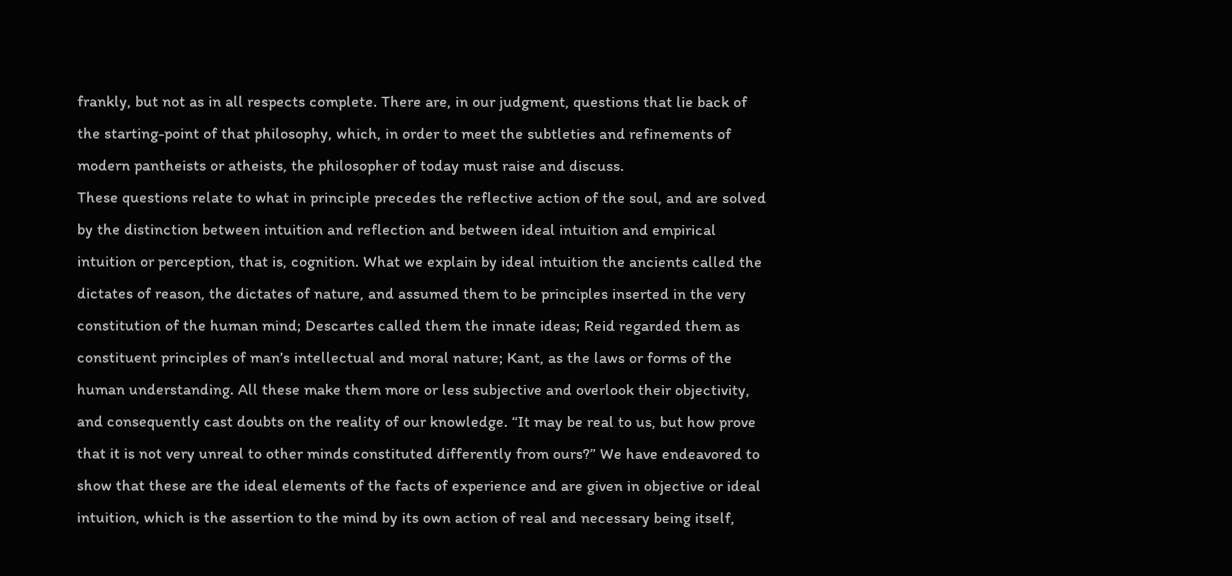frankly, but not as in all respects complete. There are, in our judgment, questions that lie back of the starting-point of that philosophy, which, in order to meet the subtleties and refinements of modern pantheists or atheists, the philosopher of today must raise and discuss.
These questions relate to what in principle precedes the reflective action of the soul, and are solved by the distinction between intuition and reflection and between ideal intuition and empirical intuition or perception, that is, cognition. What we explain by ideal intuition the ancients called the dictates of reason, the dictates of nature, and assumed them to be principles inserted in the very constitution of the human mind; Descartes called them the innate ideas; Reid regarded them as constituent principles of man’s intellectual and moral nature; Kant, as the laws or forms of the human understanding. All these make them more or less subjective and overlook their objectivity, and consequently cast doubts on the reality of our knowledge. “It may be real to us, but how prove that it is not very unreal to other minds constituted differently from ours?” We have endeavored to show that these are the ideal elements of the facts of experience and are given in objective or ideal intuition, which is the assertion to the mind by its own action of real and necessary being itself,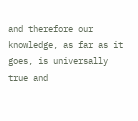and therefore our knowledge, as far as it goes, is universally true and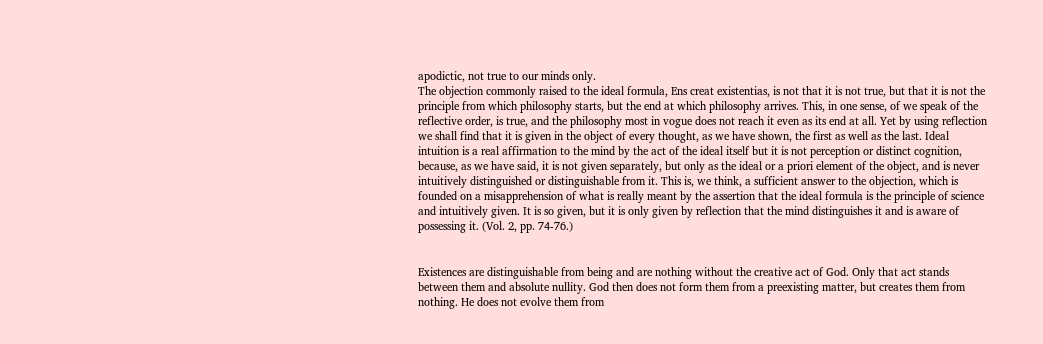apodictic, not true to our minds only.
The objection commonly raised to the ideal formula, Ens creat existentias, is not that it is not true, but that it is not the principle from which philosophy starts, but the end at which philosophy arrives. This, in one sense, of we speak of the reflective order, is true, and the philosophy most in vogue does not reach it even as its end at all. Yet by using reflection we shall find that it is given in the object of every thought, as we have shown, the first as well as the last. Ideal intuition is a real affirmation to the mind by the act of the ideal itself but it is not perception or distinct cognition, because, as we have said, it is not given separately, but only as the ideal or a priori element of the object, and is never intuitively distinguished or distinguishable from it. This is, we think, a sufficient answer to the objection, which is founded on a misapprehension of what is really meant by the assertion that the ideal formula is the principle of science and intuitively given. It is so given, but it is only given by reflection that the mind distinguishes it and is aware of possessing it. (Vol. 2, pp. 74-76.)


Existences are distinguishable from being and are nothing without the creative act of God. Only that act stands between them and absolute nullity. God then does not form them from a preexisting matter, but creates them from nothing. He does not evolve them from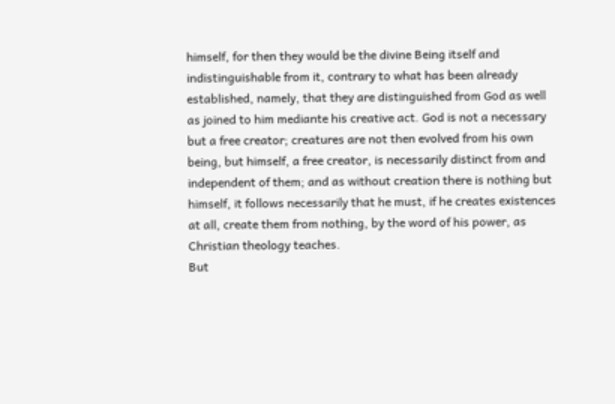himself, for then they would be the divine Being itself and indistinguishable from it, contrary to what has been already established, namely, that they are distinguished from God as well as joined to him mediante his creative act. God is not a necessary but a free creator; creatures are not then evolved from his own being, but himself, a free creator, is necessarily distinct from and independent of them; and as without creation there is nothing but himself, it follows necessarily that he must, if he creates existences at all, create them from nothing, by the word of his power, as Christian theology teaches.
But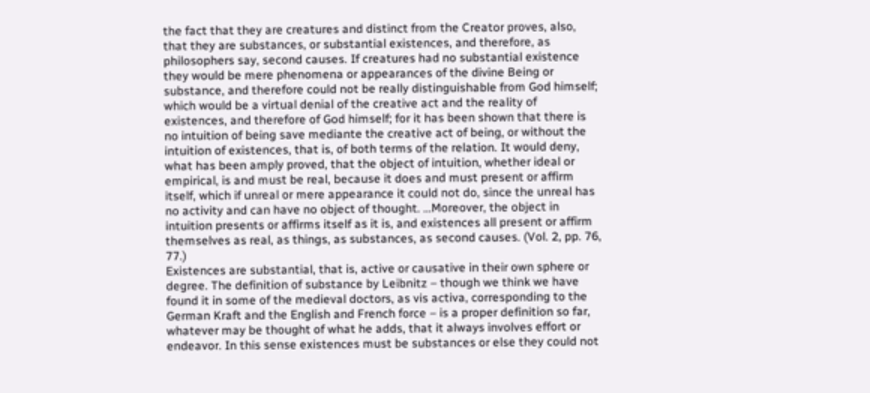the fact that they are creatures and distinct from the Creator proves, also, that they are substances, or substantial existences, and therefore, as philosophers say, second causes. If creatures had no substantial existence they would be mere phenomena or appearances of the divine Being or substance, and therefore could not be really distinguishable from God himself; which would be a virtual denial of the creative act and the reality of existences, and therefore of God himself; for it has been shown that there is no intuition of being save mediante the creative act of being, or without the intuition of existences, that is, of both terms of the relation. It would deny, what has been amply proved, that the object of intuition, whether ideal or empirical, is and must be real, because it does and must present or affirm itself, which if unreal or mere appearance it could not do, since the unreal has no activity and can have no object of thought. …Moreover, the object in intuition presents or affirms itself as it is, and existences all present or affirm themselves as real, as things, as substances, as second causes. (Vol. 2, pp. 76, 77.)
Existences are substantial, that is, active or causative in their own sphere or degree. The definition of substance by Leibnitz – though we think we have found it in some of the medieval doctors, as vis activa, corresponding to the German Kraft and the English and French force – is a proper definition so far, whatever may be thought of what he adds, that it always involves effort or endeavor. In this sense existences must be substances or else they could not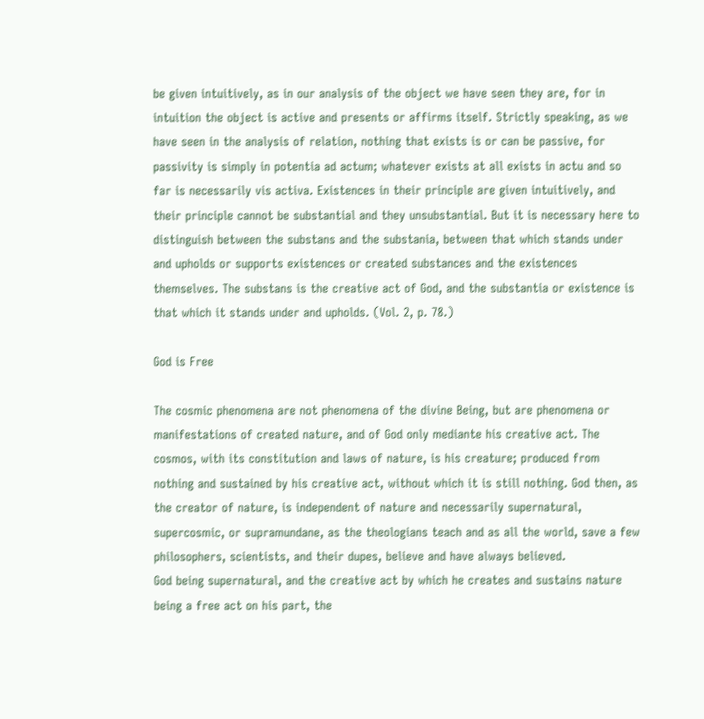be given intuitively, as in our analysis of the object we have seen they are, for in intuition the object is active and presents or affirms itself. Strictly speaking, as we have seen in the analysis of relation, nothing that exists is or can be passive, for passivity is simply in potentia ad actum; whatever exists at all exists in actu and so far is necessarily vis activa. Existences in their principle are given intuitively, and their principle cannot be substantial and they unsubstantial. But it is necessary here to distinguish between the substans and the substania, between that which stands under and upholds or supports existences or created substances and the existences themselves. The substans is the creative act of God, and the substantia or existence is that which it stands under and upholds. (Vol. 2, p. 78.)

God is Free

The cosmic phenomena are not phenomena of the divine Being, but are phenomena or manifestations of created nature, and of God only mediante his creative act. The cosmos, with its constitution and laws of nature, is his creature; produced from nothing and sustained by his creative act, without which it is still nothing. God then, as the creator of nature, is independent of nature and necessarily supernatural, supercosmic, or supramundane, as the theologians teach and as all the world, save a few philosophers, scientists, and their dupes, believe and have always believed.
God being supernatural, and the creative act by which he creates and sustains nature being a free act on his part, the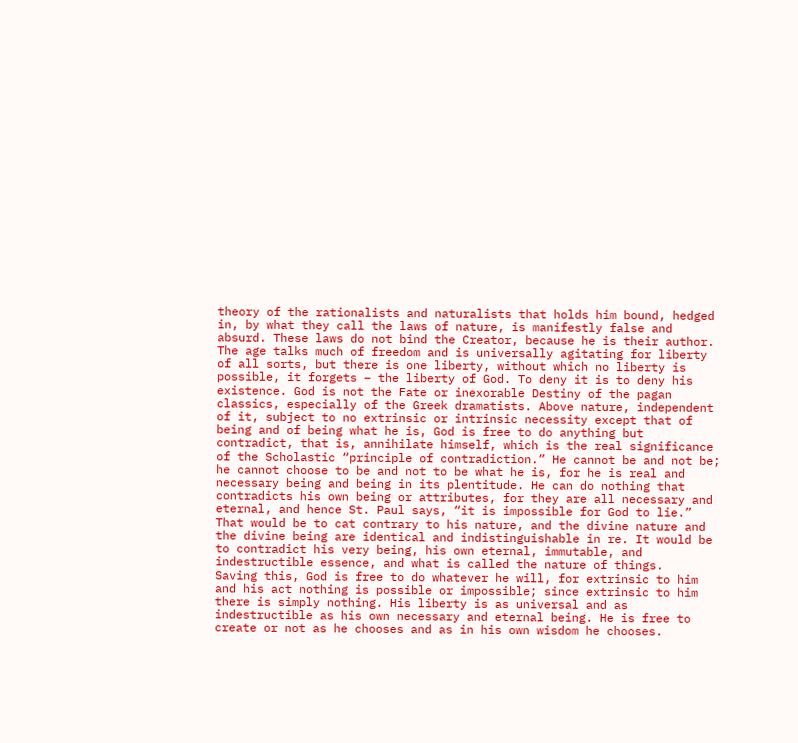theory of the rationalists and naturalists that holds him bound, hedged in, by what they call the laws of nature, is manifestly false and absurd. These laws do not bind the Creator, because he is their author. The age talks much of freedom and is universally agitating for liberty of all sorts, but there is one liberty, without which no liberty is possible, it forgets – the liberty of God. To deny it is to deny his existence. God is not the Fate or inexorable Destiny of the pagan classics, especially of the Greek dramatists. Above nature, independent of it, subject to no extrinsic or intrinsic necessity except that of being and of being what he is, God is free to do anything but contradict, that is, annihilate himself, which is the real significance of the Scholastic “principle of contradiction.” He cannot be and not be; he cannot choose to be and not to be what he is, for he is real and necessary being and being in its plentitude. He can do nothing that contradicts his own being or attributes, for they are all necessary and eternal, and hence St. Paul says, “it is impossible for God to lie.” That would be to cat contrary to his nature, and the divine nature and the divine being are identical and indistinguishable in re. It would be to contradict his very being, his own eternal, immutable, and indestructible essence, and what is called the nature of things.
Saving this, God is free to do whatever he will, for extrinsic to him and his act nothing is possible or impossible; since extrinsic to him there is simply nothing. His liberty is as universal and as indestructible as his own necessary and eternal being. He is free to create or not as he chooses and as in his own wisdom he chooses.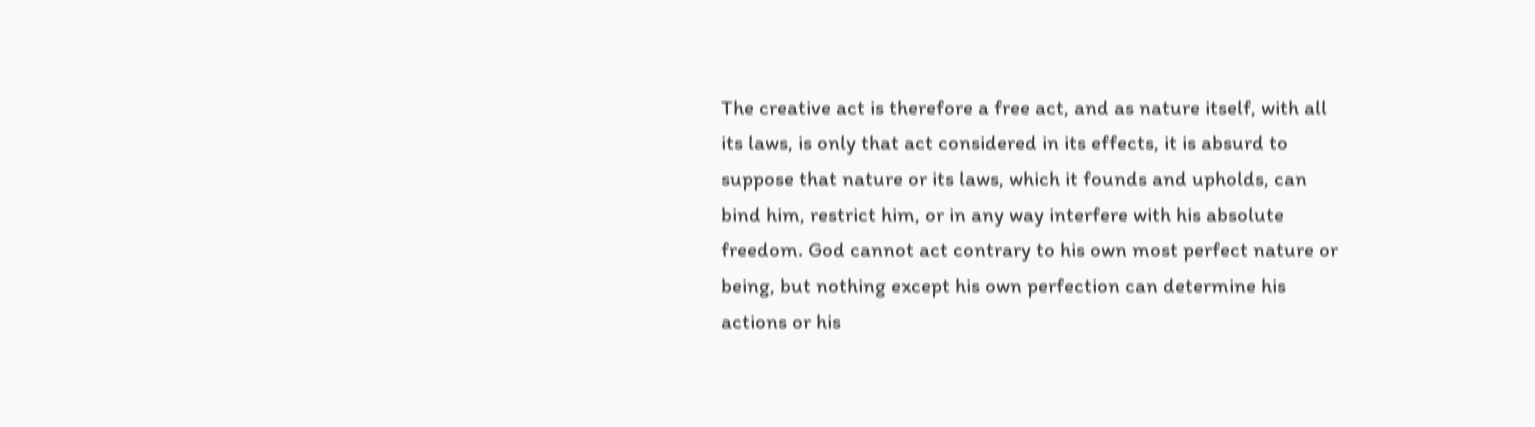The creative act is therefore a free act, and as nature itself, with all its laws, is only that act considered in its effects, it is absurd to suppose that nature or its laws, which it founds and upholds, can bind him, restrict him, or in any way interfere with his absolute freedom. God cannot act contrary to his own most perfect nature or being, but nothing except his own perfection can determine his actions or his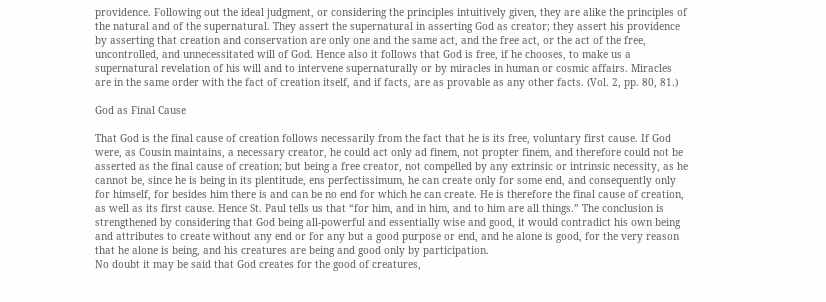providence. Following out the ideal judgment, or considering the principles intuitively given, they are alike the principles of the natural and of the supernatural. They assert the supernatural in asserting God as creator; they assert his providence by asserting that creation and conservation are only one and the same act, and the free act, or the act of the free, uncontrolled, and unnecessitated will of God. Hence also it follows that God is free, if he chooses, to make us a supernatural revelation of his will and to intervene supernaturally or by miracles in human or cosmic affairs. Miracles are in the same order with the fact of creation itself, and if facts, are as provable as any other facts. (Vol. 2, pp. 80, 81.)

God as Final Cause

That God is the final cause of creation follows necessarily from the fact that he is its free, voluntary first cause. If God were, as Cousin maintains, a necessary creator, he could act only ad finem, not propter finem, and therefore could not be asserted as the final cause of creation; but being a free creator, not compelled by any extrinsic or intrinsic necessity, as he cannot be, since he is being in its plentitude, ens perfectissimum, he can create only for some end, and consequently only for himself, for besides him there is and can be no end for which he can create. He is therefore the final cause of creation, as well as its first cause. Hence St. Paul tells us that “for him, and in him, and to him are all things.” The conclusion is strengthened by considering that God being all-powerful and essentially wise and good, it would contradict his own being and attributes to create without any end or for any but a good purpose or end, and he alone is good, for the very reason that he alone is being, and his creatures are being and good only by participation.
No doubt it may be said that God creates for the good of creatures,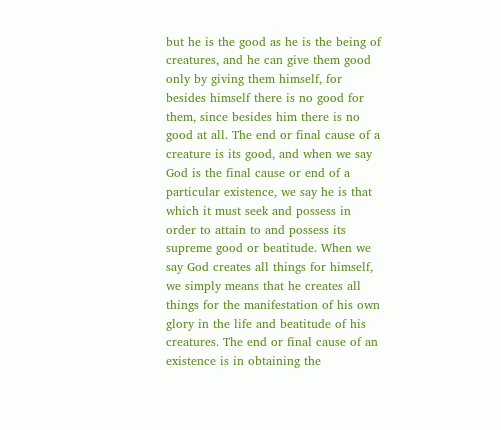but he is the good as he is the being of creatures, and he can give them good only by giving them himself, for besides himself there is no good for them, since besides him there is no good at all. The end or final cause of a creature is its good, and when we say God is the final cause or end of a particular existence, we say he is that which it must seek and possess in order to attain to and possess its supreme good or beatitude. When we say God creates all things for himself, we simply means that he creates all things for the manifestation of his own glory in the life and beatitude of his creatures. The end or final cause of an existence is in obtaining the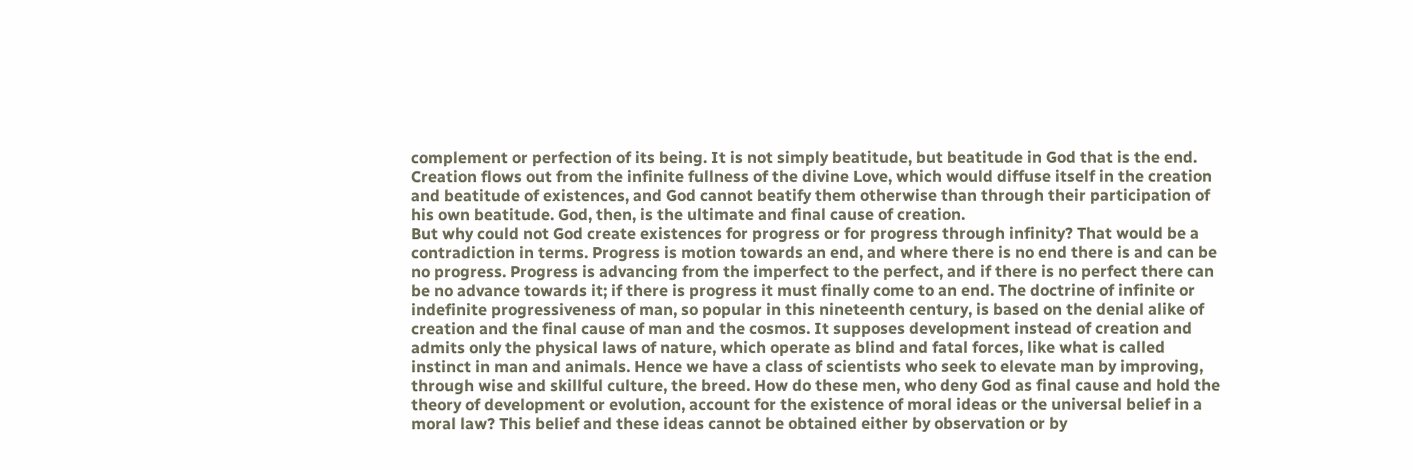complement or perfection of its being. It is not simply beatitude, but beatitude in God that is the end. Creation flows out from the infinite fullness of the divine Love, which would diffuse itself in the creation and beatitude of existences, and God cannot beatify them otherwise than through their participation of his own beatitude. God, then, is the ultimate and final cause of creation.
But why could not God create existences for progress or for progress through infinity? That would be a contradiction in terms. Progress is motion towards an end, and where there is no end there is and can be no progress. Progress is advancing from the imperfect to the perfect, and if there is no perfect there can be no advance towards it; if there is progress it must finally come to an end. The doctrine of infinite or indefinite progressiveness of man, so popular in this nineteenth century, is based on the denial alike of creation and the final cause of man and the cosmos. It supposes development instead of creation and admits only the physical laws of nature, which operate as blind and fatal forces, like what is called instinct in man and animals. Hence we have a class of scientists who seek to elevate man by improving, through wise and skillful culture, the breed. How do these men, who deny God as final cause and hold the theory of development or evolution, account for the existence of moral ideas or the universal belief in a moral law? This belief and these ideas cannot be obtained either by observation or by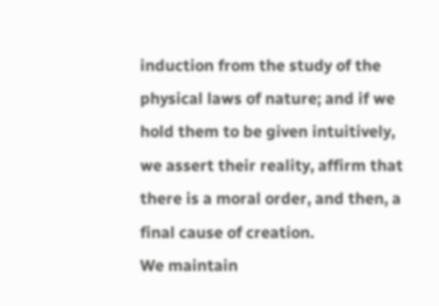induction from the study of the physical laws of nature; and if we hold them to be given intuitively, we assert their reality, affirm that there is a moral order, and then, a final cause of creation.
We maintain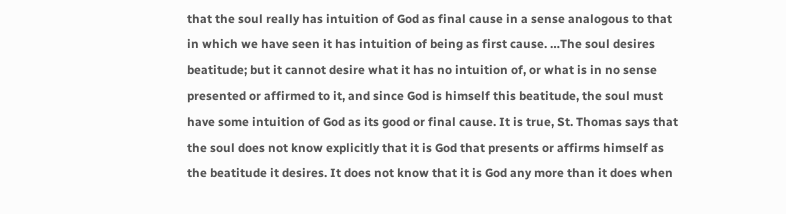that the soul really has intuition of God as final cause in a sense analogous to that in which we have seen it has intuition of being as first cause. …The soul desires beatitude; but it cannot desire what it has no intuition of, or what is in no sense presented or affirmed to it, and since God is himself this beatitude, the soul must have some intuition of God as its good or final cause. It is true, St. Thomas says that the soul does not know explicitly that it is God that presents or affirms himself as the beatitude it desires. It does not know that it is God any more than it does when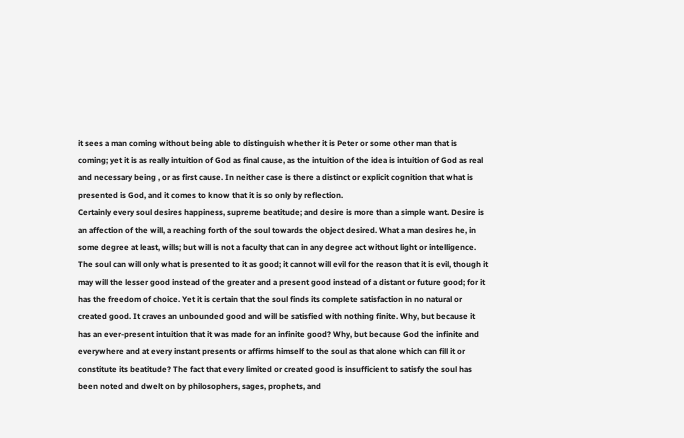it sees a man coming without being able to distinguish whether it is Peter or some other man that is coming; yet it is as really intuition of God as final cause, as the intuition of the idea is intuition of God as real and necessary being , or as first cause. In neither case is there a distinct or explicit cognition that what is presented is God, and it comes to know that it is so only by reflection.
Certainly every soul desires happiness, supreme beatitude; and desire is more than a simple want. Desire is an affection of the will, a reaching forth of the soul towards the object desired. What a man desires he, in some degree at least, wills; but will is not a faculty that can in any degree act without light or intelligence. The soul can will only what is presented to it as good; it cannot will evil for the reason that it is evil, though it may will the lesser good instead of the greater and a present good instead of a distant or future good; for it has the freedom of choice. Yet it is certain that the soul finds its complete satisfaction in no natural or created good. It craves an unbounded good and will be satisfied with nothing finite. Why, but because it has an ever-present intuition that it was made for an infinite good? Why, but because God the infinite and everywhere and at every instant presents or affirms himself to the soul as that alone which can fill it or constitute its beatitude? The fact that every limited or created good is insufficient to satisfy the soul has been noted and dwelt on by philosophers, sages, prophets, and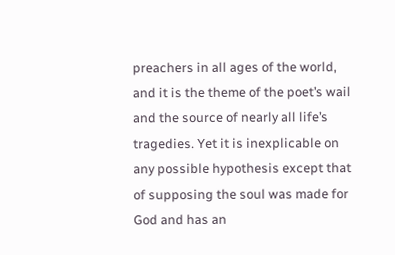preachers in all ages of the world, and it is the theme of the poet’s wail and the source of nearly all life’s tragedies. Yet it is inexplicable on any possible hypothesis except that of supposing the soul was made for God and has an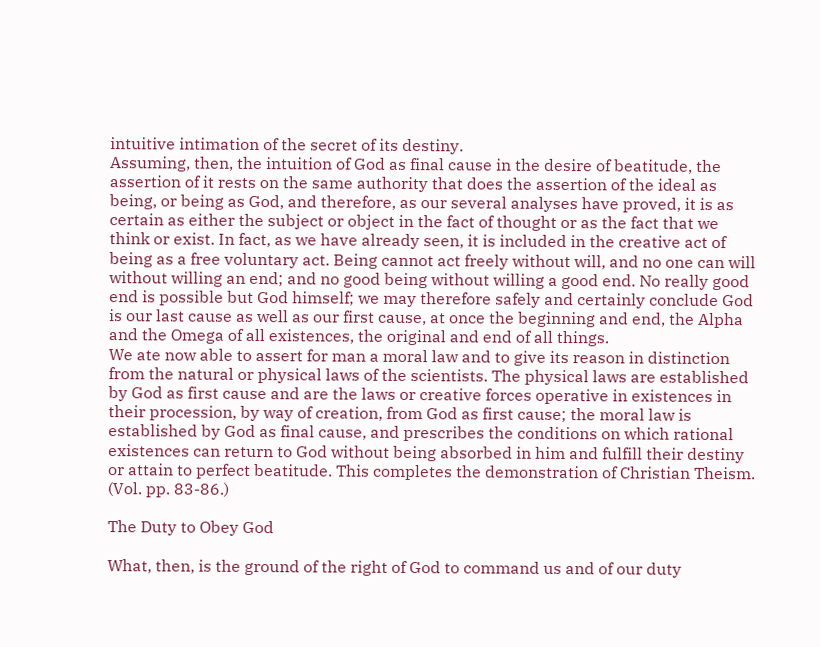intuitive intimation of the secret of its destiny.
Assuming, then, the intuition of God as final cause in the desire of beatitude, the assertion of it rests on the same authority that does the assertion of the ideal as being, or being as God, and therefore, as our several analyses have proved, it is as certain as either the subject or object in the fact of thought or as the fact that we think or exist. In fact, as we have already seen, it is included in the creative act of being as a free voluntary act. Being cannot act freely without will, and no one can will without willing an end; and no good being without willing a good end. No really good end is possible but God himself; we may therefore safely and certainly conclude God is our last cause as well as our first cause, at once the beginning and end, the Alpha and the Omega of all existences, the original and end of all things.
We ate now able to assert for man a moral law and to give its reason in distinction from the natural or physical laws of the scientists. The physical laws are established by God as first cause and are the laws or creative forces operative in existences in their procession, by way of creation, from God as first cause; the moral law is established by God as final cause, and prescribes the conditions on which rational existences can return to God without being absorbed in him and fulfill their destiny or attain to perfect beatitude. This completes the demonstration of Christian Theism. (Vol. pp. 83-86.)

The Duty to Obey God

What, then, is the ground of the right of God to command us and of our duty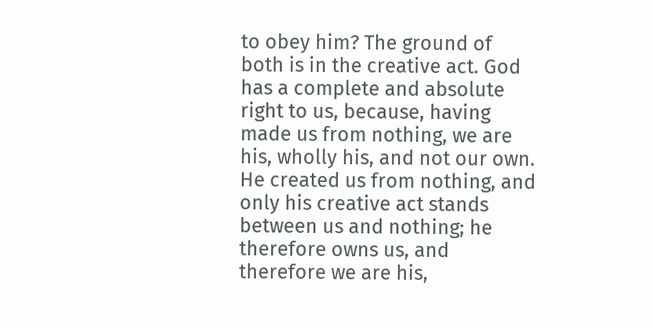to obey him? The ground of both is in the creative act. God has a complete and absolute right to us, because, having made us from nothing, we are his, wholly his, and not our own. He created us from nothing, and only his creative act stands between us and nothing; he therefore owns us, and therefore we are his,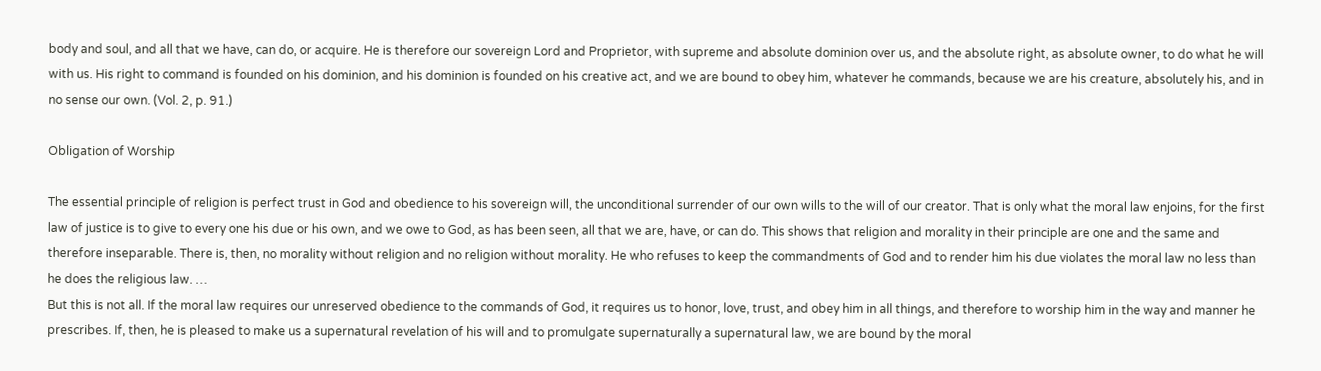body and soul, and all that we have, can do, or acquire. He is therefore our sovereign Lord and Proprietor, with supreme and absolute dominion over us, and the absolute right, as absolute owner, to do what he will with us. His right to command is founded on his dominion, and his dominion is founded on his creative act, and we are bound to obey him, whatever he commands, because we are his creature, absolutely his, and in no sense our own. (Vol. 2, p. 91.)

Obligation of Worship

The essential principle of religion is perfect trust in God and obedience to his sovereign will, the unconditional surrender of our own wills to the will of our creator. That is only what the moral law enjoins, for the first law of justice is to give to every one his due or his own, and we owe to God, as has been seen, all that we are, have, or can do. This shows that religion and morality in their principle are one and the same and therefore inseparable. There is, then, no morality without religion and no religion without morality. He who refuses to keep the commandments of God and to render him his due violates the moral law no less than he does the religious law. …
But this is not all. If the moral law requires our unreserved obedience to the commands of God, it requires us to honor, love, trust, and obey him in all things, and therefore to worship him in the way and manner he prescribes. If, then, he is pleased to make us a supernatural revelation of his will and to promulgate supernaturally a supernatural law, we are bound by the moral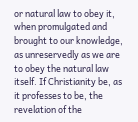or natural law to obey it, when promulgated and brought to our knowledge, as unreservedly as we are to obey the natural law itself. If Christianity be, as it professes to be, the revelation of the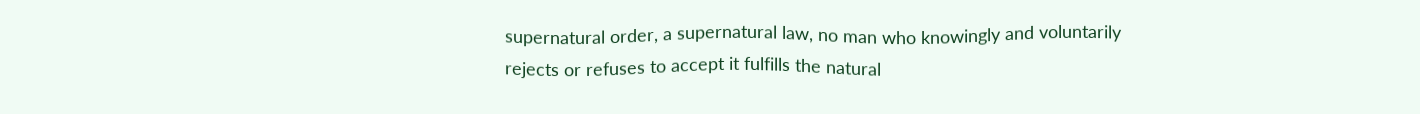supernatural order, a supernatural law, no man who knowingly and voluntarily rejects or refuses to accept it fulfills the natural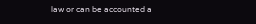law or can be accounted a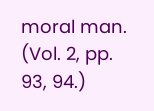moral man. (Vol. 2, pp. 93, 94.)